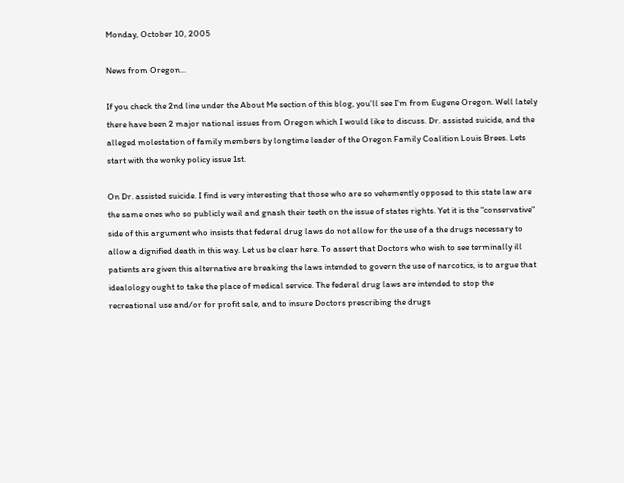Monday, October 10, 2005

News from Oregon...

If you check the 2nd line under the About Me section of this blog, you'll see I'm from Eugene Oregon. Well lately there have been 2 major national issues from Oregon which I would like to discuss. Dr. assisted suicide, and the alleged molestation of family members by longtime leader of the Oregon Family Coalition Louis Brees. Lets start with the wonky policy issue 1st.

On Dr. assisted suicide. I find is very interesting that those who are so vehemently opposed to this state law are the same ones who so publicly wail and gnash their teeth on the issue of states rights. Yet it is the "conservative" side of this argument who insists that federal drug laws do not allow for the use of a the drugs necessary to allow a dignified death in this way. Let us be clear here. To assert that Doctors who wish to see terminally ill patients are given this alternative are breaking the laws intended to govern the use of narcotics, is to argue that idealology ought to take the place of medical service. The federal drug laws are intended to stop the recreational use and/or for profit sale, and to insure Doctors prescribing the drugs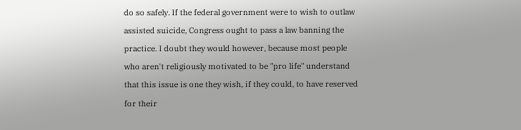do so safely. If the federal government were to wish to outlaw assisted suicide, Congress ought to pass a law banning the practice. I doubt they would however, because most people who aren't religiously motivated to be "pro life" understand that this issue is one they wish, if they could, to have reserved for their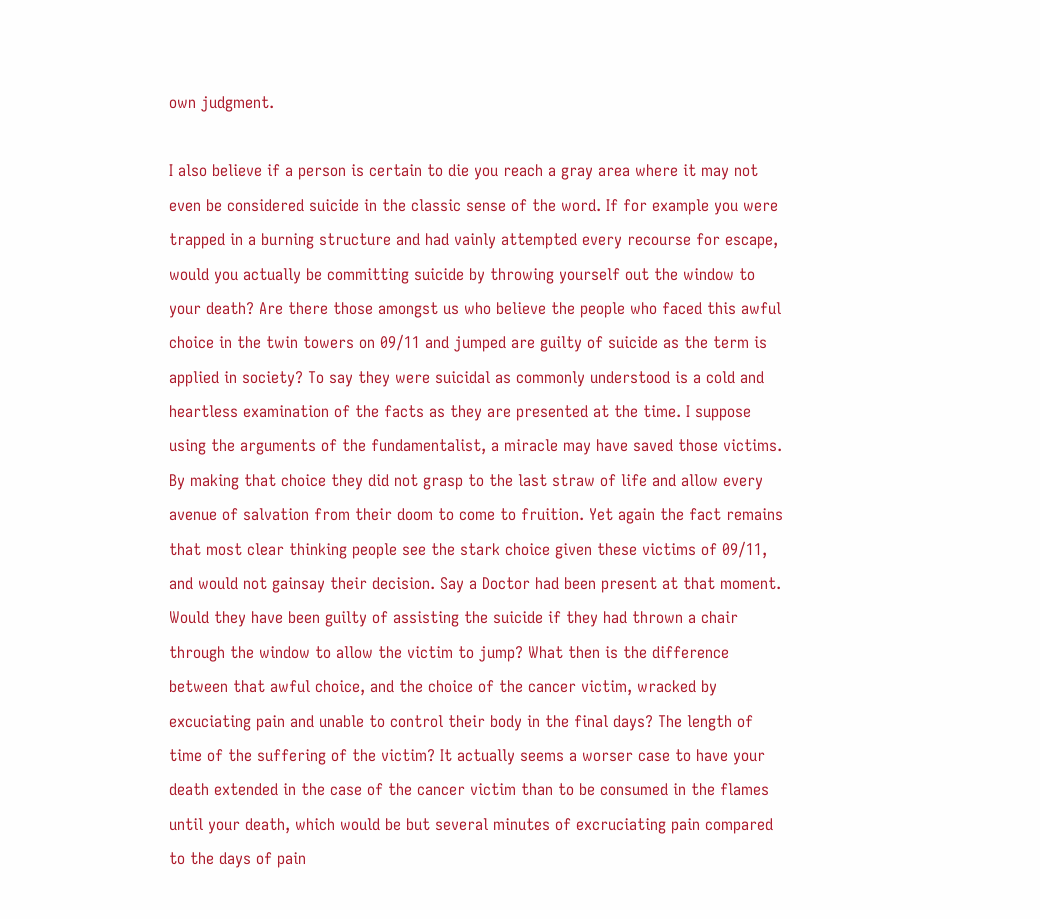own judgment.

I also believe if a person is certain to die you reach a gray area where it may not even be considered suicide in the classic sense of the word. If for example you were trapped in a burning structure and had vainly attempted every recourse for escape, would you actually be committing suicide by throwing yourself out the window to your death? Are there those amongst us who believe the people who faced this awful choice in the twin towers on 09/11 and jumped are guilty of suicide as the term is applied in society? To say they were suicidal as commonly understood is a cold and heartless examination of the facts as they are presented at the time. I suppose using the arguments of the fundamentalist, a miracle may have saved those victims. By making that choice they did not grasp to the last straw of life and allow every avenue of salvation from their doom to come to fruition. Yet again the fact remains that most clear thinking people see the stark choice given these victims of 09/11, and would not gainsay their decision. Say a Doctor had been present at that moment. Would they have been guilty of assisting the suicide if they had thrown a chair through the window to allow the victim to jump? What then is the difference between that awful choice, and the choice of the cancer victim, wracked by excuciating pain and unable to control their body in the final days? The length of time of the suffering of the victim? It actually seems a worser case to have your death extended in the case of the cancer victim than to be consumed in the flames until your death, which would be but several minutes of excruciating pain compared to the days of pain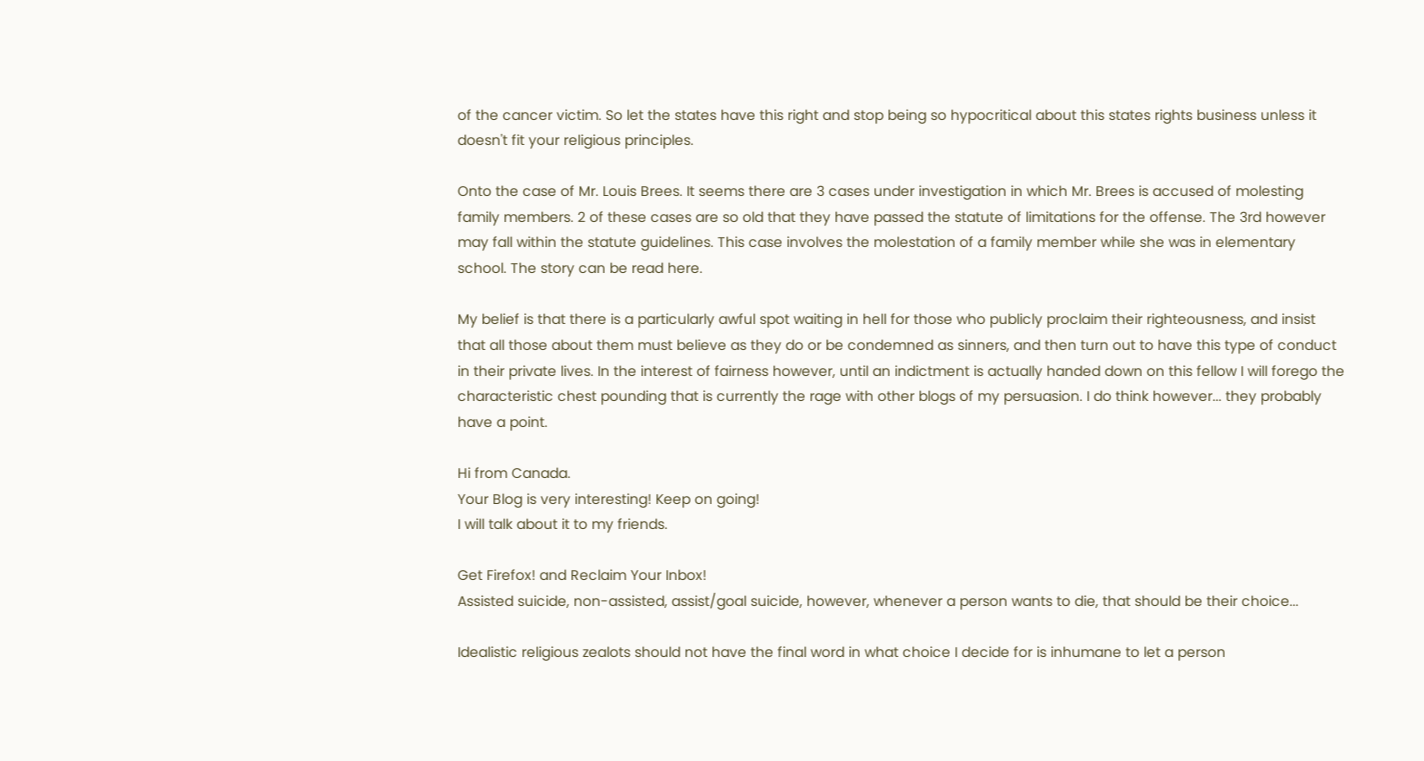of the cancer victim. So let the states have this right and stop being so hypocritical about this states rights business unless it doesn't fit your religious principles.

Onto the case of Mr. Louis Brees. It seems there are 3 cases under investigation in which Mr. Brees is accused of molesting family members. 2 of these cases are so old that they have passed the statute of limitations for the offense. The 3rd however may fall within the statute guidelines. This case involves the molestation of a family member while she was in elementary school. The story can be read here.

My belief is that there is a particularly awful spot waiting in hell for those who publicly proclaim their righteousness, and insist that all those about them must believe as they do or be condemned as sinners, and then turn out to have this type of conduct in their private lives. In the interest of fairness however, until an indictment is actually handed down on this fellow I will forego the characteristic chest pounding that is currently the rage with other blogs of my persuasion. I do think however... they probably have a point.

Hi from Canada.
Your Blog is very interesting! Keep on going!
I will talk about it to my friends.

Get Firefox! and Reclaim Your Inbox!
Assisted suicide, non-assisted, assist/goal suicide, however, whenever a person wants to die, that should be their choice...

Idealistic religious zealots should not have the final word in what choice I decide for is inhumane to let a person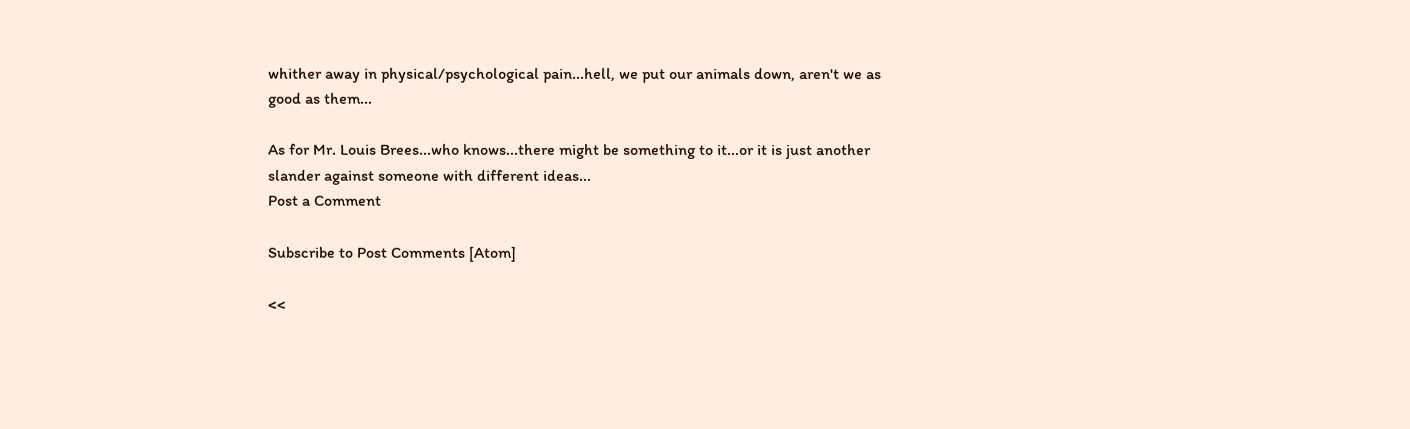whither away in physical/psychological pain...hell, we put our animals down, aren't we as good as them...

As for Mr. Louis Brees...who knows...there might be something to it...or it is just another slander against someone with different ideas...
Post a Comment

Subscribe to Post Comments [Atom]

<<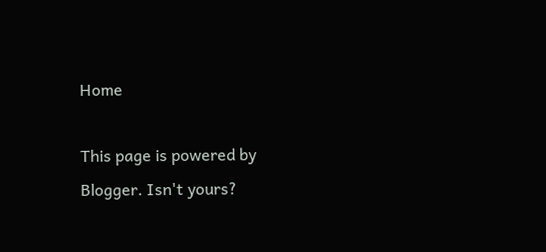Home

This page is powered by Blogger. Isn't yours?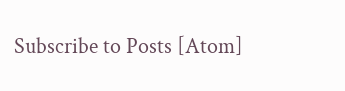Subscribe to Posts [Atom]